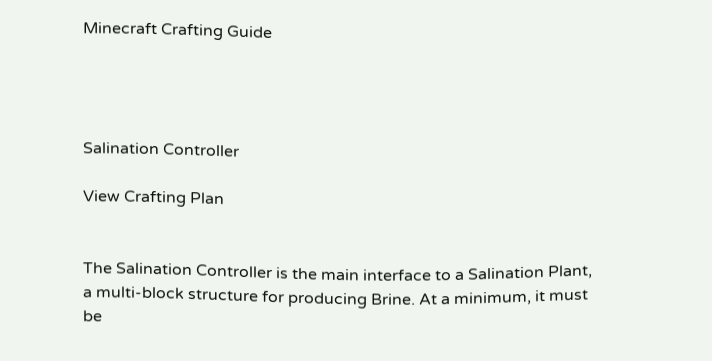Minecraft Crafting Guide




Salination Controller

View Crafting Plan


The Salination Controller is the main interface to a Salination Plant, a multi-block structure for producing Brine. At a minimum, it must be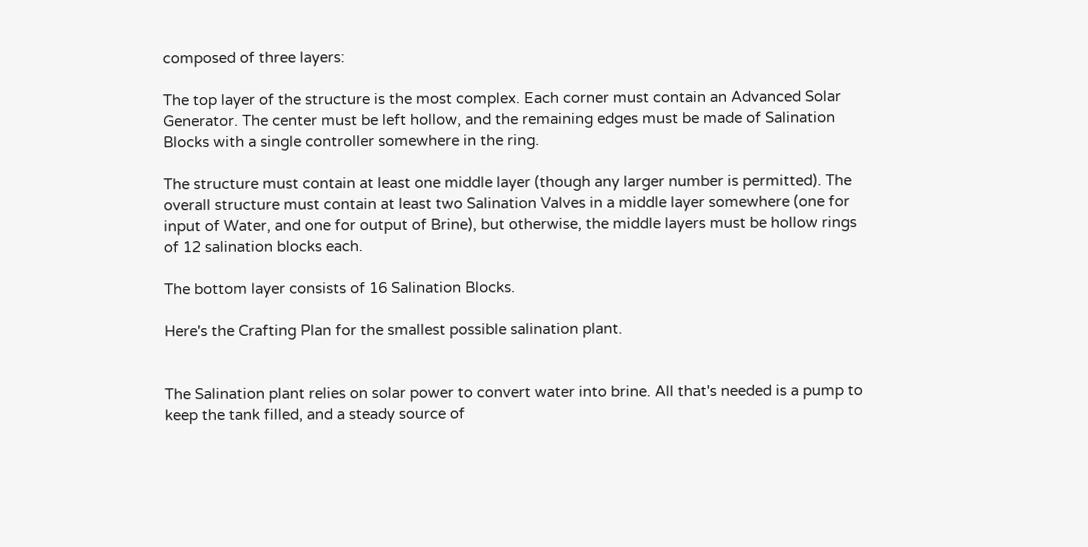composed of three layers:

The top layer of the structure is the most complex. Each corner must contain an Advanced Solar Generator. The center must be left hollow, and the remaining edges must be made of Salination Blocks with a single controller somewhere in the ring.

The structure must contain at least one middle layer (though any larger number is permitted). The overall structure must contain at least two Salination Valves in a middle layer somewhere (one for input of Water, and one for output of Brine), but otherwise, the middle layers must be hollow rings of 12 salination blocks each.

The bottom layer consists of 16 Salination Blocks.

Here's the Crafting Plan for the smallest possible salination plant.


The Salination plant relies on solar power to convert water into brine. All that's needed is a pump to keep the tank filled, and a steady source of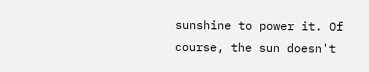sunshine to power it. Of course, the sun doesn't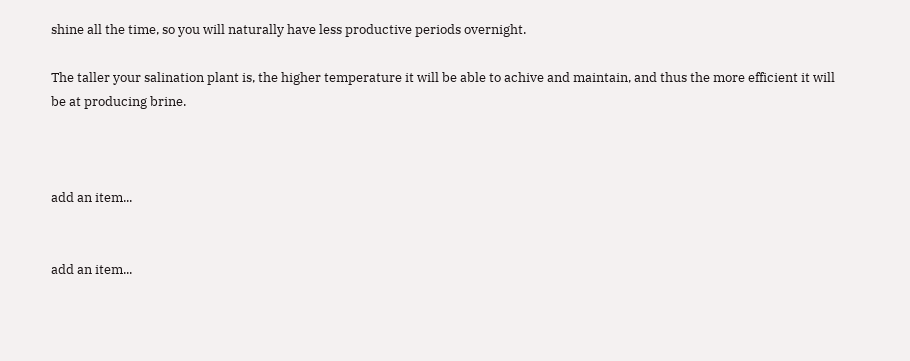shine all the time, so you will naturally have less productive periods overnight.

The taller your salination plant is, the higher temperature it will be able to achive and maintain, and thus the more efficient it will be at producing brine.



add an item...


add an item...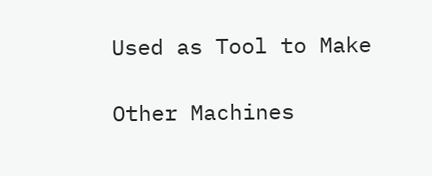Used as Tool to Make

Other Machines